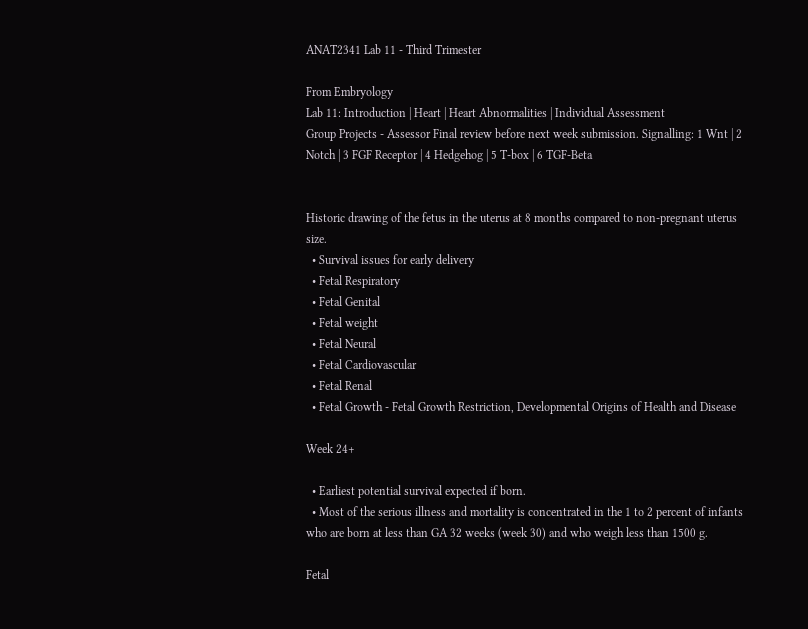ANAT2341 Lab 11 - Third Trimester

From Embryology
Lab 11: Introduction | Heart | Heart Abnormalities | Individual Assessment
Group Projects - Assessor Final review before next week submission. Signalling: 1 Wnt | 2 Notch | 3 FGF Receptor | 4 Hedgehog | 5 T-box | 6 TGF-Beta


Historic drawing of the fetus in the uterus at 8 months compared to non-pregnant uterus size.
  • Survival issues for early delivery
  • Fetal Respiratory
  • Fetal Genital
  • Fetal weight
  • Fetal Neural
  • Fetal Cardiovascular
  • Fetal Renal
  • Fetal Growth - Fetal Growth Restriction, Developmental Origins of Health and Disease

Week 24+

  • Earliest potential survival expected if born.
  • Most of the serious illness and mortality is concentrated in the 1 to 2 percent of infants who are born at less than GA 32 weeks (week 30) and who weigh less than 1500 g.

Fetal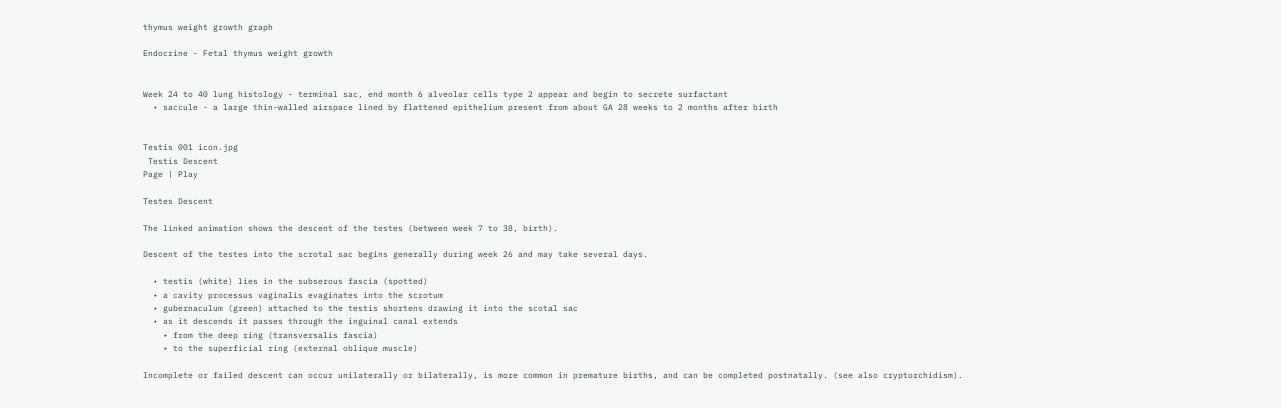thymus weight growth graph

Endocrine - Fetal thymus weight growth


Week 24 to 40 lung histology - terminal sac, end month 6 alveolar cells type 2 appear and begin to secrete surfactant
  • saccule - a large thin-walled airspace lined by flattened epithelium present from about GA 28 weeks to 2 months after birth


Testis 001 icon.jpg
 Testis Descent
Page | Play

Testes Descent

The linked animation shows the descent of the testes (between week 7 to 38, birth).

Descent of the testes into the scrotal sac begins generally during week 26 and may take several days.

  • testis (white) lies in the subserous fascia (spotted)
  • a cavity processus vaginalis evaginates into the scrotum
  • gubernaculum (green) attached to the testis shortens drawing it into the scotal sac
  • as it descends it passes through the inguinal canal extends
    • from the deep ring (transversalis fascia)
    • to the superficial ring (external oblique muscle)

Incomplete or failed descent can occur unilaterally or bilaterally, is more common in premature births, and can be completed postnatally. (see also cryptorchidism).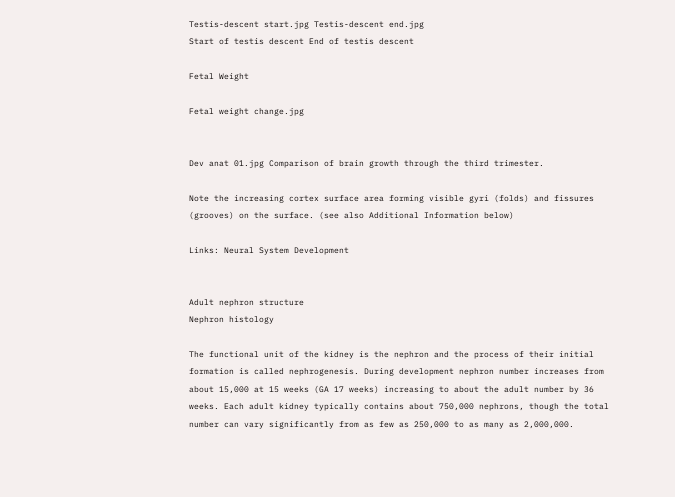Testis-descent start.jpg Testis-descent end.jpg
Start of testis descent End of testis descent

Fetal Weight

Fetal weight change.jpg


Dev anat 01.jpg Comparison of brain growth through the third trimester.

Note the increasing cortex surface area forming visible gyri (folds) and fissures (grooves) on the surface. (see also Additional Information below)

Links: Neural System Development


Adult nephron structure
Nephron histology

The functional unit of the kidney is the nephron and the process of their initial formation is called nephrogenesis. During development nephron number increases from about 15,000 at 15 weeks (GA 17 weeks) increasing to about the adult number by 36 weeks. Each adult kidney typically contains about 750,000 nephrons, though the total number can vary significantly from as few as 250,000 to as many as 2,000,000.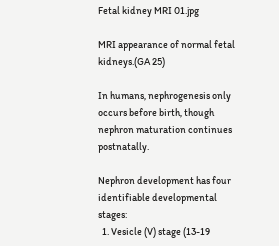Fetal kidney MRI 01.jpg

MRI appearance of normal fetal kidneys.(GA 25)

In humans, nephrogenesis only occurs before birth, though nephron maturation continues postnatally.

Nephron development has four identifiable developmental stages:
  1. Vesicle (V) stage (13-19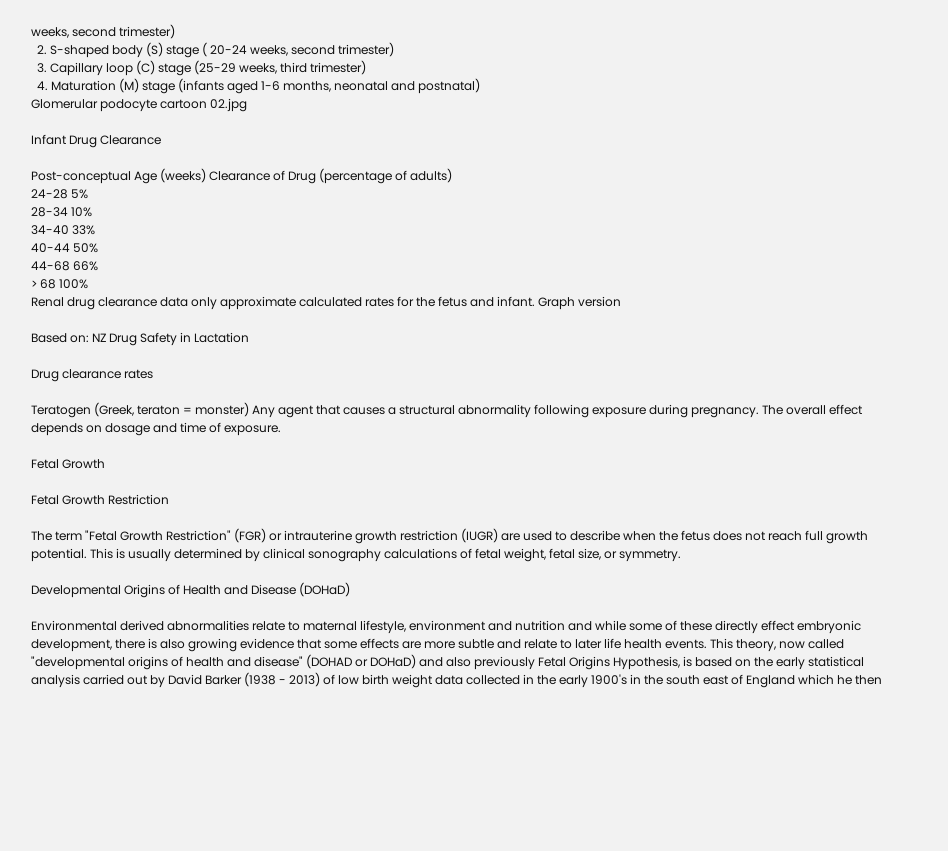weeks, second trimester)
  2. S-shaped body (S) stage ( 20-24 weeks, second trimester)
  3. Capillary loop (C) stage (25-29 weeks, third trimester)
  4. Maturation (M) stage (infants aged 1-6 months, neonatal and postnatal)
Glomerular podocyte cartoon 02.jpg

Infant Drug Clearance

Post-conceptual Age (weeks) Clearance of Drug (percentage of adults)
24-28 5%
28-34 10%
34-40 33%
40-44 50%
44-68 66%
> 68 100%
Renal drug clearance data only approximate calculated rates for the fetus and infant. Graph version

Based on: NZ Drug Safety in Lactation

Drug clearance rates

Teratogen (Greek, teraton = monster) Any agent that causes a structural abnormality following exposure during pregnancy. The overall effect depends on dosage and time of exposure.

Fetal Growth

Fetal Growth Restriction

The term "Fetal Growth Restriction" (FGR) or intrauterine growth restriction (IUGR) are used to describe when the fetus does not reach full growth potential. This is usually determined by clinical sonography calculations of fetal weight, fetal size, or symmetry.

Developmental Origins of Health and Disease (DOHaD)

Environmental derived abnormalities relate to maternal lifestyle, environment and nutrition and while some of these directly effect embryonic development, there is also growing evidence that some effects are more subtle and relate to later life health events. This theory, now called "developmental origins of health and disease" (DOHAD or DOHaD) and also previously Fetal Origins Hypothesis, is based on the early statistical analysis carried out by David Barker (1938 - 2013) of low birth weight data collected in the early 1900's in the south east of England which he then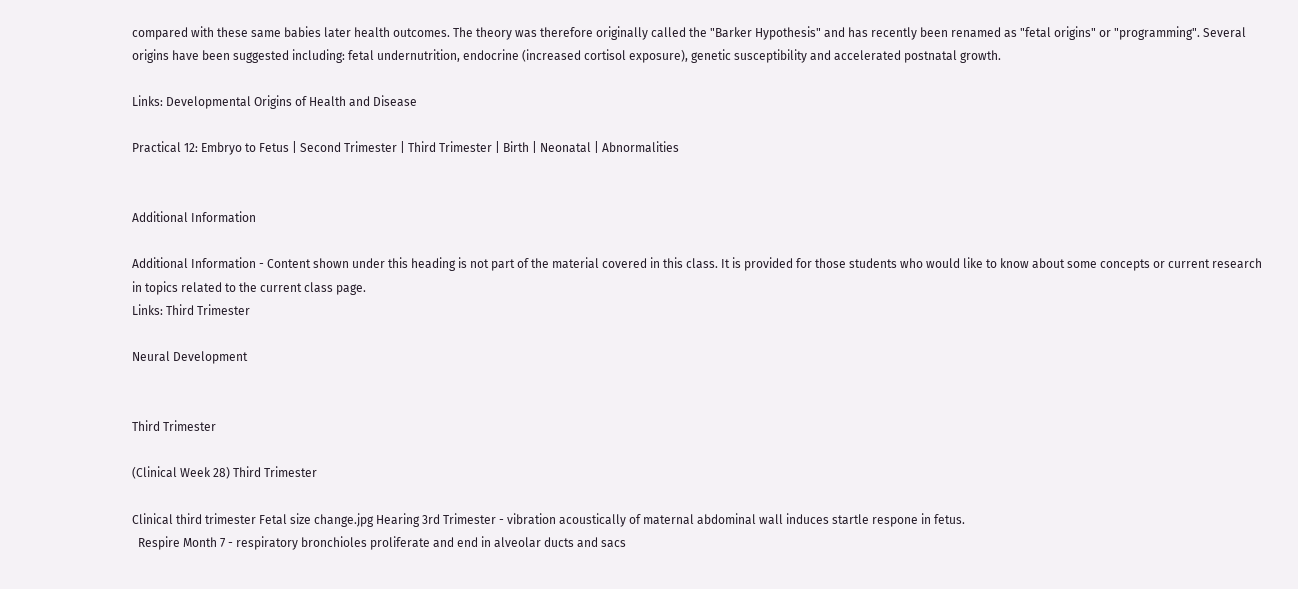compared with these same babies later health outcomes. The theory was therefore originally called the "Barker Hypothesis" and has recently been renamed as "fetal origins" or "programming". Several origins have been suggested including: fetal undernutrition, endocrine (increased cortisol exposure), genetic susceptibility and accelerated postnatal growth.

Links: Developmental Origins of Health and Disease

Practical 12: Embryo to Fetus | Second Trimester | Third Trimester | Birth | Neonatal | Abnormalities


Additional Information

Additional Information - Content shown under this heading is not part of the material covered in this class. It is provided for those students who would like to know about some concepts or current research in topics related to the current class page.
Links: Third Trimester

Neural Development


Third Trimester

(Clinical Week 28) Third Trimester

Clinical third trimester Fetal size change.jpg Hearing 3rd Trimester - vibration acoustically of maternal abdominal wall induces startle respone in fetus.
  Respire Month 7 - respiratory bronchioles proliferate and end in alveolar ducts and sacs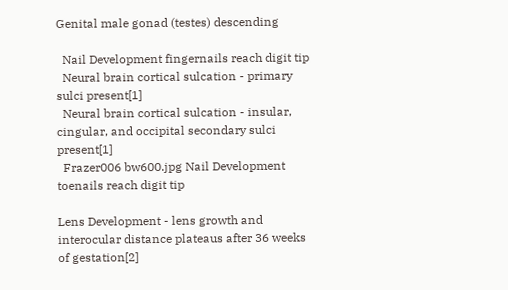Genital male gonad (testes) descending

  Nail Development fingernails reach digit tip
  Neural brain cortical sulcation - primary sulci present[1]
  Neural brain cortical sulcation - insular, cingular, and occipital secondary sulci present[1]
  Frazer006 bw600.jpg Nail Development toenails reach digit tip

Lens Development - lens growth and interocular distance plateaus after 36 weeks of gestation[2]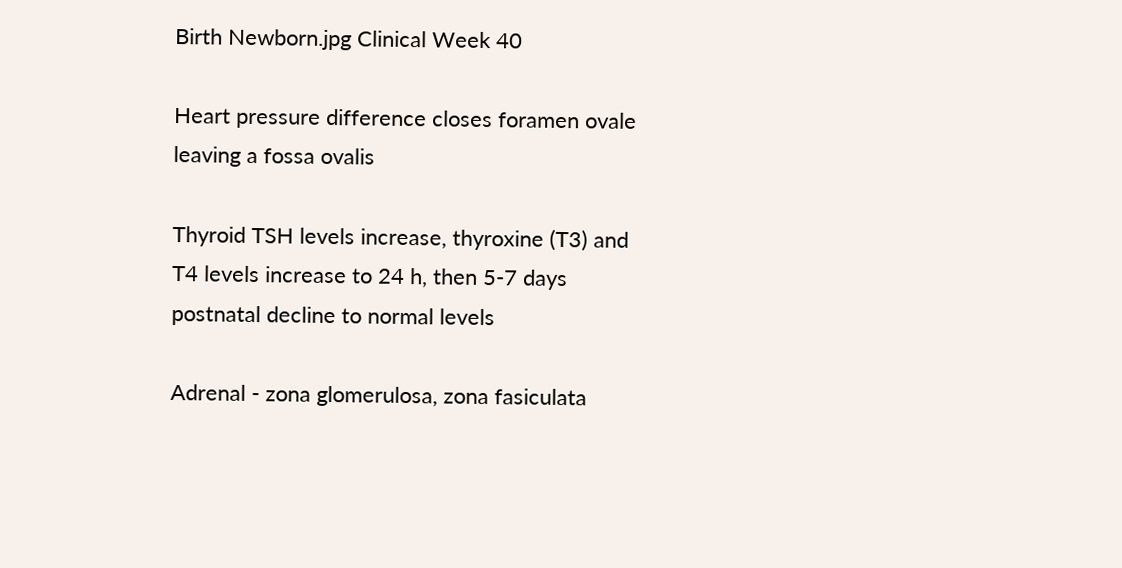Birth Newborn.jpg Clinical Week 40

Heart pressure difference closes foramen ovale leaving a fossa ovalis

Thyroid TSH levels increase, thyroxine (T3) and T4 levels increase to 24 h, then 5-7 days postnatal decline to normal levels

Adrenal - zona glomerulosa, zona fasiculata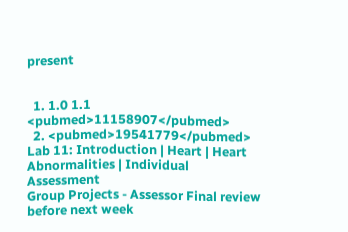present


  1. 1.0 1.1 <pubmed>11158907</pubmed>
  2. <pubmed>19541779</pubmed>
Lab 11: Introduction | Heart | Heart Abnormalities | Individual Assessment
Group Projects - Assessor Final review before next week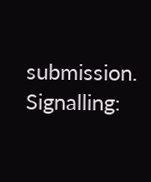submission. Signalling: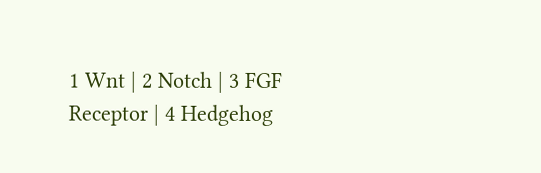1 Wnt | 2 Notch | 3 FGF Receptor | 4 Hedgehog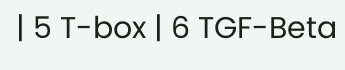| 5 T-box | 6 TGF-Beta